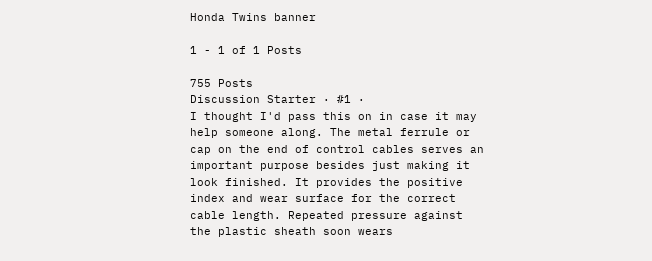Honda Twins banner

1 - 1 of 1 Posts

755 Posts
Discussion Starter · #1 ·
I thought I'd pass this on in case it may help someone along. The metal ferrule or cap on the end of control cables serves an important purpose besides just making it look finished. It provides the positive index and wear surface for the correct cable length. Repeated pressure against the plastic sheath soon wears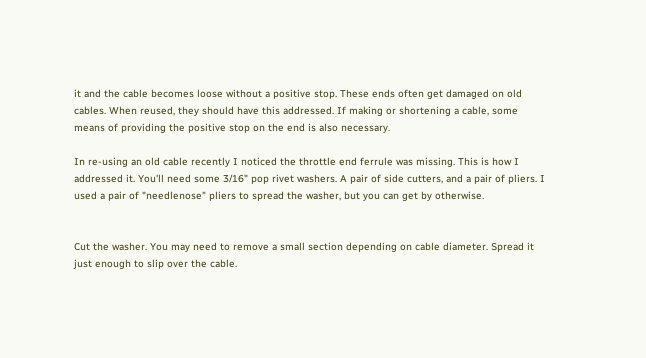it and the cable becomes loose without a positive stop. These ends often get damaged on old cables. When reused, they should have this addressed. If making or shortening a cable, some means of providing the positive stop on the end is also necessary.

In re-using an old cable recently I noticed the throttle end ferrule was missing. This is how I addressed it. You'll need some 3/16" pop rivet washers. A pair of side cutters, and a pair of pliers. I used a pair of "needlenose" pliers to spread the washer, but you can get by otherwise.


Cut the washer. You may need to remove a small section depending on cable diameter. Spread it just enough to slip over the cable.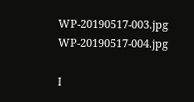WP-20190517-003.jpg WP-20190517-004.jpg

I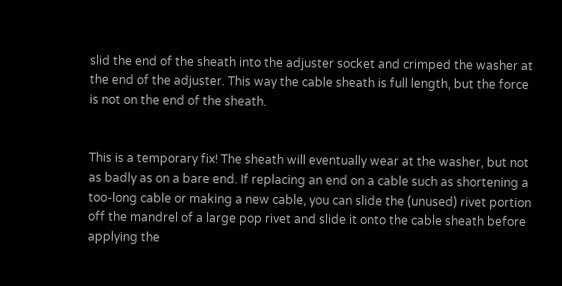slid the end of the sheath into the adjuster socket and crimped the washer at the end of the adjuster. This way the cable sheath is full length, but the force is not on the end of the sheath.


This is a temporary fix! The sheath will eventually wear at the washer, but not as badly as on a bare end. If replacing an end on a cable such as shortening a too-long cable or making a new cable, you can slide the (unused) rivet portion off the mandrel of a large pop rivet and slide it onto the cable sheath before applying the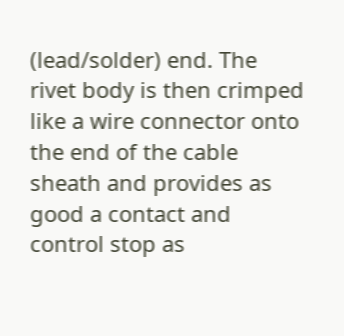(lead/solder) end. The rivet body is then crimped like a wire connector onto the end of the cable sheath and provides as good a contact and control stop as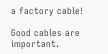a factory cable!

Good cables are important.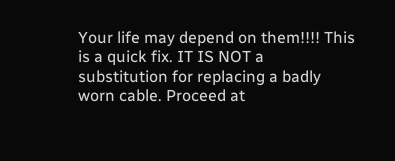Your life may depend on them!!!! This is a quick fix. IT IS NOT a substitution for replacing a badly worn cable. Proceed at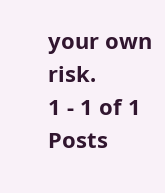your own risk.
1 - 1 of 1 Posts